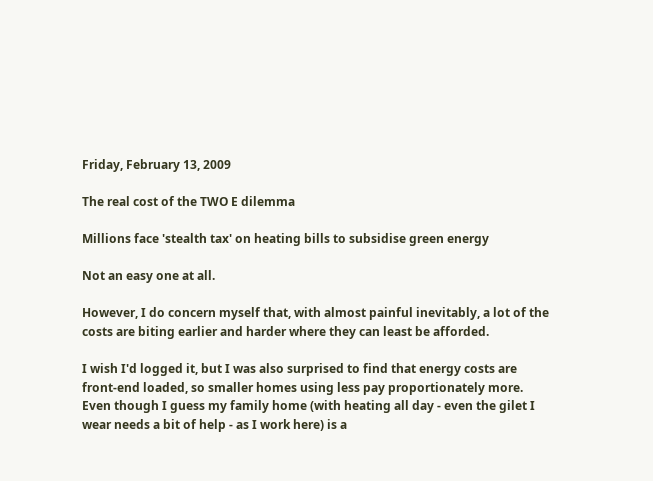Friday, February 13, 2009

The real cost of the TWO E dilemma

Millions face 'stealth tax' on heating bills to subsidise green energy

Not an easy one at all.

However, I do concern myself that, with almost painful inevitably, a lot of the costs are biting earlier and harder where they can least be afforded.

I wish I'd logged it, but I was also surprised to find that energy costs are front-end loaded, so smaller homes using less pay proportionately more. Even though I guess my family home (with heating all day - even the gilet I wear needs a bit of help - as I work here) is a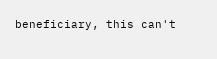beneficiary, this can't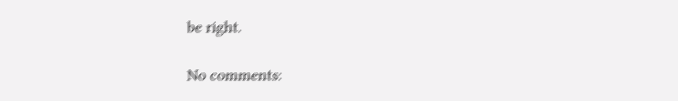be right.

No comments: